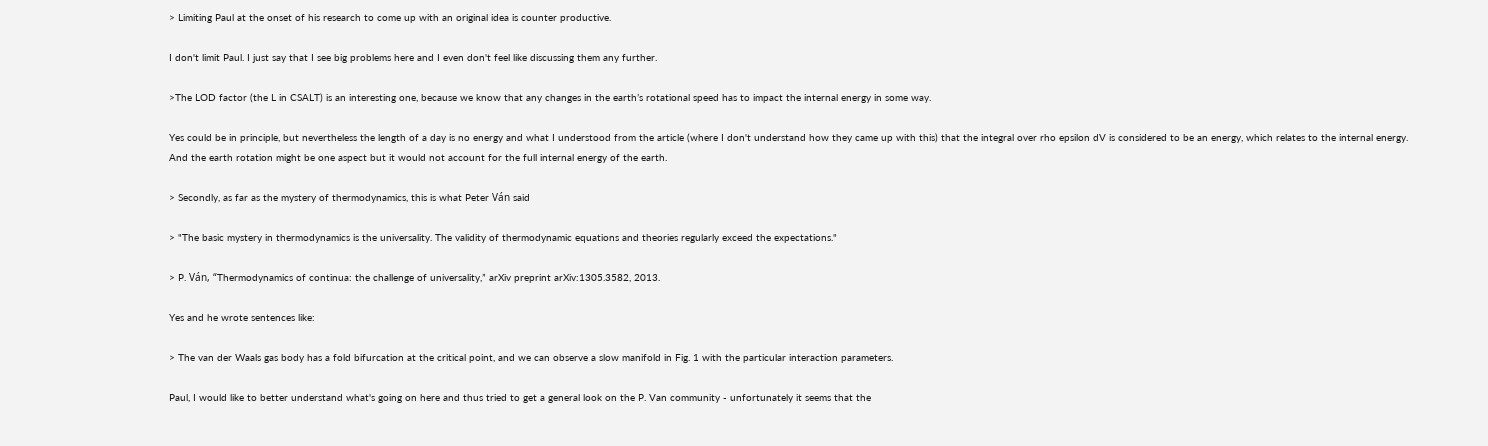> Limiting Paul at the onset of his research to come up with an original idea is counter productive.

I don't limit Paul. I just say that I see big problems here and I even don't feel like discussing them any further.

>The LOD factor (the L in CSALT) is an interesting one, because we know that any changes in the earth’s rotational speed has to impact the internal energy in some way.

Yes could be in principle, but nevertheless the length of a day is no energy and what I understood from the article (where I don't understand how they came up with this) that the integral over rho epsilon dV is considered to be an energy, which relates to the internal energy. And the earth rotation might be one aspect but it would not account for the full internal energy of the earth.

> Secondly, as far as the mystery of thermodynamics, this is what Peter Ván said

> "The basic mystery in thermodynamics is the universality. The validity of thermodynamic equations and theories regularly exceed the expectations."

> P. Ván, “Thermodynamics of continua: the challenge of universality,” arXiv preprint arXiv:1305.3582, 2013.

Yes and he wrote sentences like:

> The van der Waals gas body has a fold bifurcation at the critical point, and we can observe a slow manifold in Fig. 1 with the particular interaction parameters.

Paul, I would like to better understand what's going on here and thus tried to get a general look on the P. Van community - unfortunately it seems that the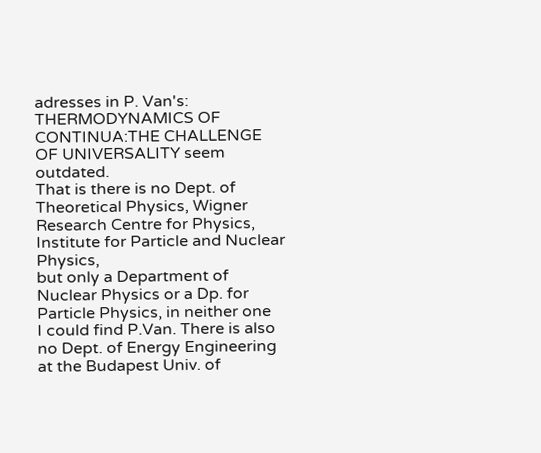adresses in P. Van's: THERMODYNAMICS OF CONTINUA:THE CHALLENGE OF UNIVERSALITY seem outdated.
That is there is no Dept. of Theoretical Physics, Wigner Research Centre for Physics, Institute for Particle and Nuclear Physics,
but only a Department of Nuclear Physics or a Dp. for Particle Physics, in neither one
I could find P.Van. There is also no Dept. of Energy Engineering at the Budapest Univ. of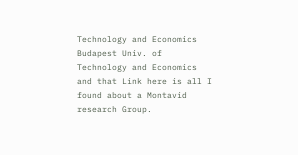Technology and Economics Budapest Univ. of Technology and Economics and that Link here is all I found about a Montavid research Group.